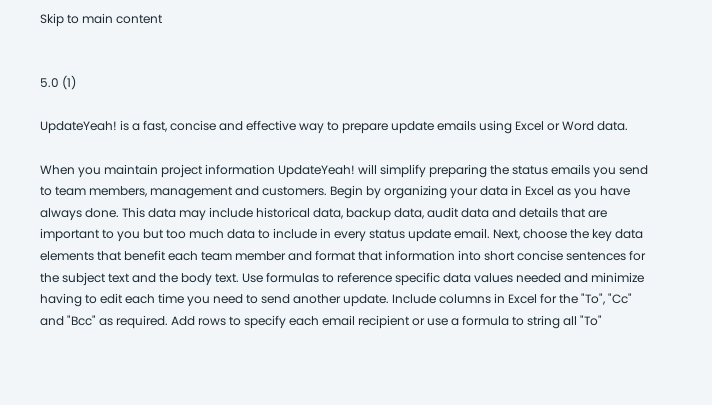Skip to main content


5.0 (1)

UpdateYeah! is a fast, concise and effective way to prepare update emails using Excel or Word data.

When you maintain project information UpdateYeah! will simplify preparing the status emails you send to team members, management and customers. Begin by organizing your data in Excel as you have always done. This data may include historical data, backup data, audit data and details that are important to you but too much data to include in every status update email. Next, choose the key data elements that benefit each team member and format that information into short concise sentences for the subject text and the body text. Use formulas to reference specific data values needed and minimize having to edit each time you need to send another update. Include columns in Excel for the "To", "Cc" and "Bcc" as required. Add rows to specify each email recipient or use a formula to string all "To"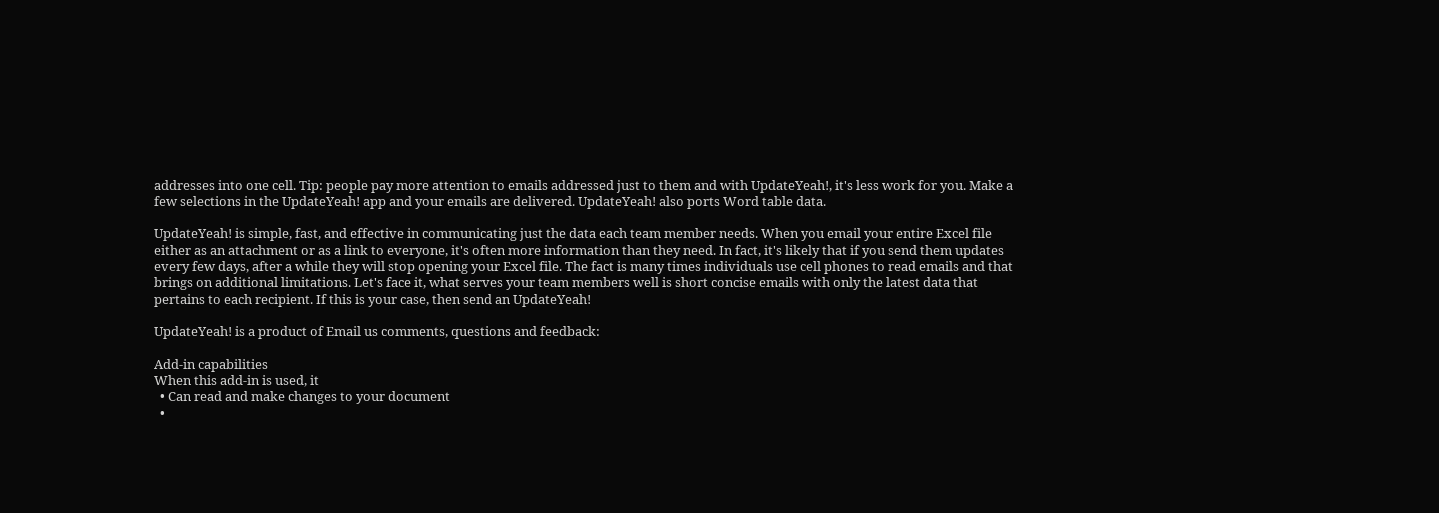addresses into one cell. Tip: people pay more attention to emails addressed just to them and with UpdateYeah!, it's less work for you. Make a few selections in the UpdateYeah! app and your emails are delivered. UpdateYeah! also ports Word table data.

UpdateYeah! is simple, fast, and effective in communicating just the data each team member needs. When you email your entire Excel file either as an attachment or as a link to everyone, it's often more information than they need. In fact, it's likely that if you send them updates every few days, after a while they will stop opening your Excel file. The fact is many times individuals use cell phones to read emails and that brings on additional limitations. Let's face it, what serves your team members well is short concise emails with only the latest data that pertains to each recipient. If this is your case, then send an UpdateYeah!

UpdateYeah! is a product of Email us comments, questions and feedback:

Add-in capabilities
When this add-in is used, it
  • Can read and make changes to your document
  •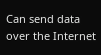Can send data over the Internet